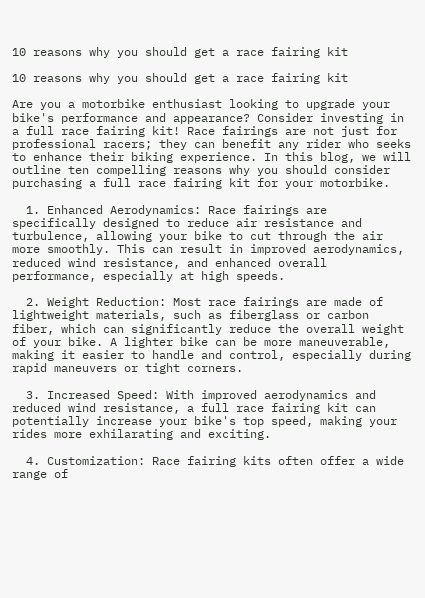10 reasons why you should get a race fairing kit

10 reasons why you should get a race fairing kit

Are you a motorbike enthusiast looking to upgrade your bike's performance and appearance? Consider investing in a full race fairing kit! Race fairings are not just for professional racers; they can benefit any rider who seeks to enhance their biking experience. In this blog, we will outline ten compelling reasons why you should consider purchasing a full race fairing kit for your motorbike.

  1. Enhanced Aerodynamics: Race fairings are specifically designed to reduce air resistance and turbulence, allowing your bike to cut through the air more smoothly. This can result in improved aerodynamics, reduced wind resistance, and enhanced overall performance, especially at high speeds.

  2. Weight Reduction: Most race fairings are made of lightweight materials, such as fiberglass or carbon fiber, which can significantly reduce the overall weight of your bike. A lighter bike can be more maneuverable, making it easier to handle and control, especially during rapid maneuvers or tight corners.

  3. Increased Speed: With improved aerodynamics and reduced wind resistance, a full race fairing kit can potentially increase your bike's top speed, making your rides more exhilarating and exciting.

  4. Customization: Race fairing kits often offer a wide range of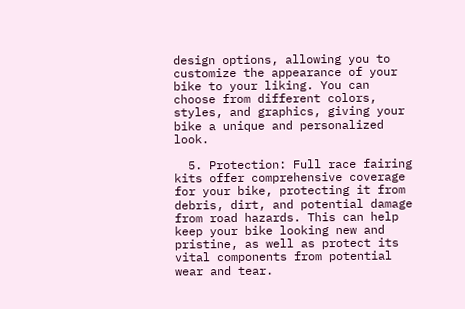design options, allowing you to customize the appearance of your bike to your liking. You can choose from different colors, styles, and graphics, giving your bike a unique and personalized look.

  5. Protection: Full race fairing kits offer comprehensive coverage for your bike, protecting it from debris, dirt, and potential damage from road hazards. This can help keep your bike looking new and pristine, as well as protect its vital components from potential wear and tear.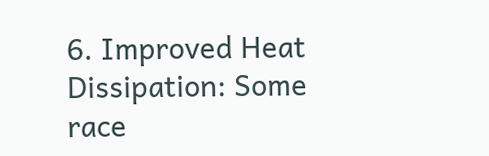6. Improved Heat Dissipation: Some race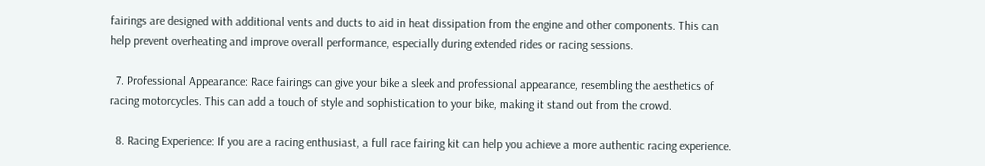fairings are designed with additional vents and ducts to aid in heat dissipation from the engine and other components. This can help prevent overheating and improve overall performance, especially during extended rides or racing sessions.

  7. Professional Appearance: Race fairings can give your bike a sleek and professional appearance, resembling the aesthetics of racing motorcycles. This can add a touch of style and sophistication to your bike, making it stand out from the crowd.

  8. Racing Experience: If you are a racing enthusiast, a full race fairing kit can help you achieve a more authentic racing experience.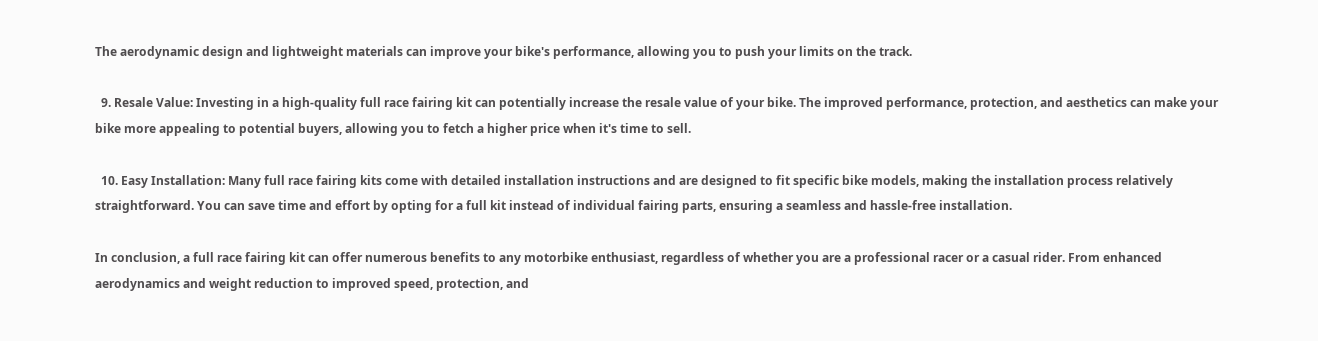The aerodynamic design and lightweight materials can improve your bike's performance, allowing you to push your limits on the track.

  9. Resale Value: Investing in a high-quality full race fairing kit can potentially increase the resale value of your bike. The improved performance, protection, and aesthetics can make your bike more appealing to potential buyers, allowing you to fetch a higher price when it's time to sell.

  10. Easy Installation: Many full race fairing kits come with detailed installation instructions and are designed to fit specific bike models, making the installation process relatively straightforward. You can save time and effort by opting for a full kit instead of individual fairing parts, ensuring a seamless and hassle-free installation.

In conclusion, a full race fairing kit can offer numerous benefits to any motorbike enthusiast, regardless of whether you are a professional racer or a casual rider. From enhanced aerodynamics and weight reduction to improved speed, protection, and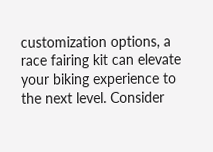customization options, a race fairing kit can elevate your biking experience to the next level. Consider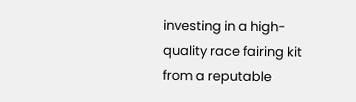investing in a high-quality race fairing kit from a reputable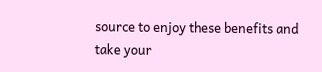source to enjoy these benefits and take your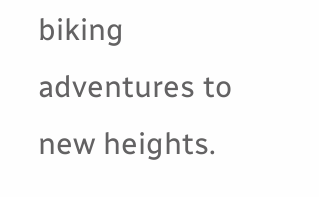biking adventures to new heights.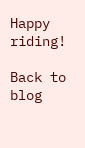Happy riding!

Back to blog